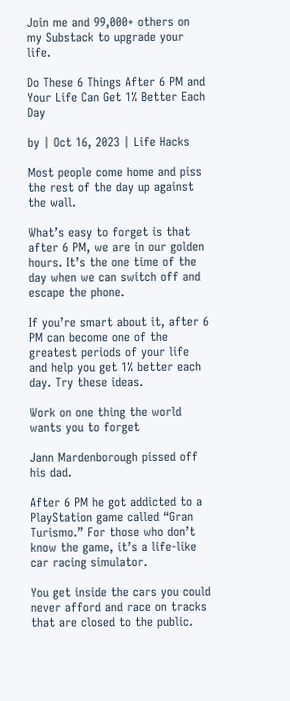Join me and 99,000+ others on my Substack to upgrade your life.

Do These 6 Things After 6 PM and Your Life Can Get 1% Better Each Day

by | Oct 16, 2023 | Life Hacks

Most people come home and piss the rest of the day up against the wall.

What’s easy to forget is that after 6 PM, we are in our golden hours. It’s the one time of the day when we can switch off and escape the phone.

If you’re smart about it, after 6 PM can become one of the greatest periods of your life and help you get 1% better each day. Try these ideas.

Work on one thing the world wants you to forget

Jann Mardenborough pissed off his dad.

After 6 PM he got addicted to a PlayStation game called “Gran Turismo.” For those who don’t know the game, it’s a life-like car racing simulator.

You get inside the cars you could never afford and race on tracks that are closed to the public.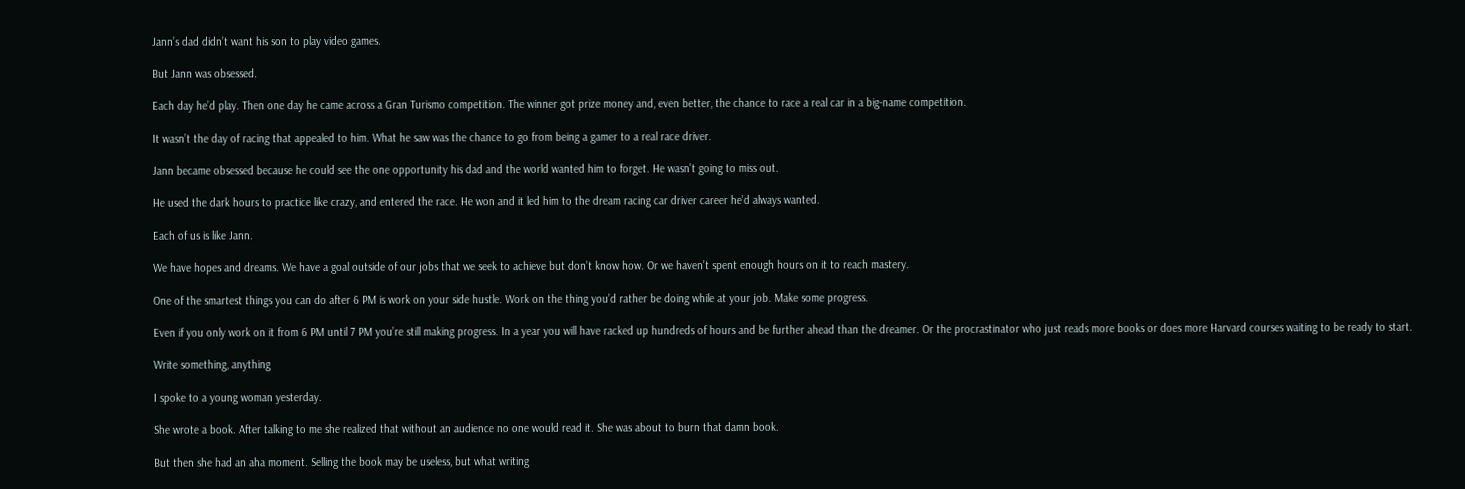Jann’s dad didn’t want his son to play video games.

But Jann was obsessed.

Each day he’d play. Then one day he came across a Gran Turismo competition. The winner got prize money and, even better, the chance to race a real car in a big-name competition.

It wasn’t the day of racing that appealed to him. What he saw was the chance to go from being a gamer to a real race driver.

Jann became obsessed because he could see the one opportunity his dad and the world wanted him to forget. He wasn’t going to miss out.

He used the dark hours to practice like crazy, and entered the race. He won and it led him to the dream racing car driver career he’d always wanted.

Each of us is like Jann.

We have hopes and dreams. We have a goal outside of our jobs that we seek to achieve but don’t know how. Or we haven’t spent enough hours on it to reach mastery.

One of the smartest things you can do after 6 PM is work on your side hustle. Work on the thing you’d rather be doing while at your job. Make some progress.

Even if you only work on it from 6 PM until 7 PM you’re still making progress. In a year you will have racked up hundreds of hours and be further ahead than the dreamer. Or the procrastinator who just reads more books or does more Harvard courses waiting to be ready to start.

Write something, anything

I spoke to a young woman yesterday.

She wrote a book. After talking to me she realized that without an audience no one would read it. She was about to burn that damn book.

But then she had an aha moment. Selling the book may be useless, but what writing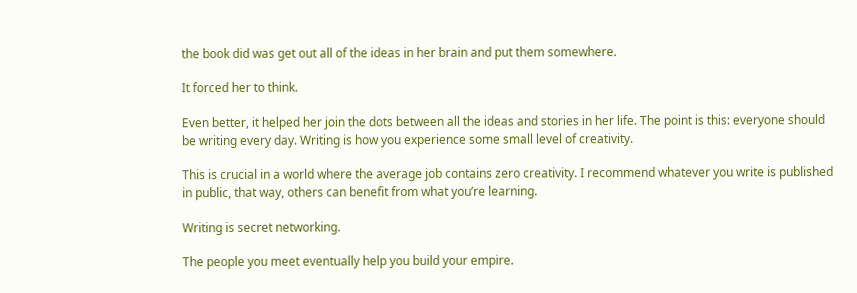the book did was get out all of the ideas in her brain and put them somewhere.

It forced her to think.

Even better, it helped her join the dots between all the ideas and stories in her life. The point is this: everyone should be writing every day. Writing is how you experience some small level of creativity.

This is crucial in a world where the average job contains zero creativity. I recommend whatever you write is published in public, that way, others can benefit from what you’re learning.

Writing is secret networking.

The people you meet eventually help you build your empire.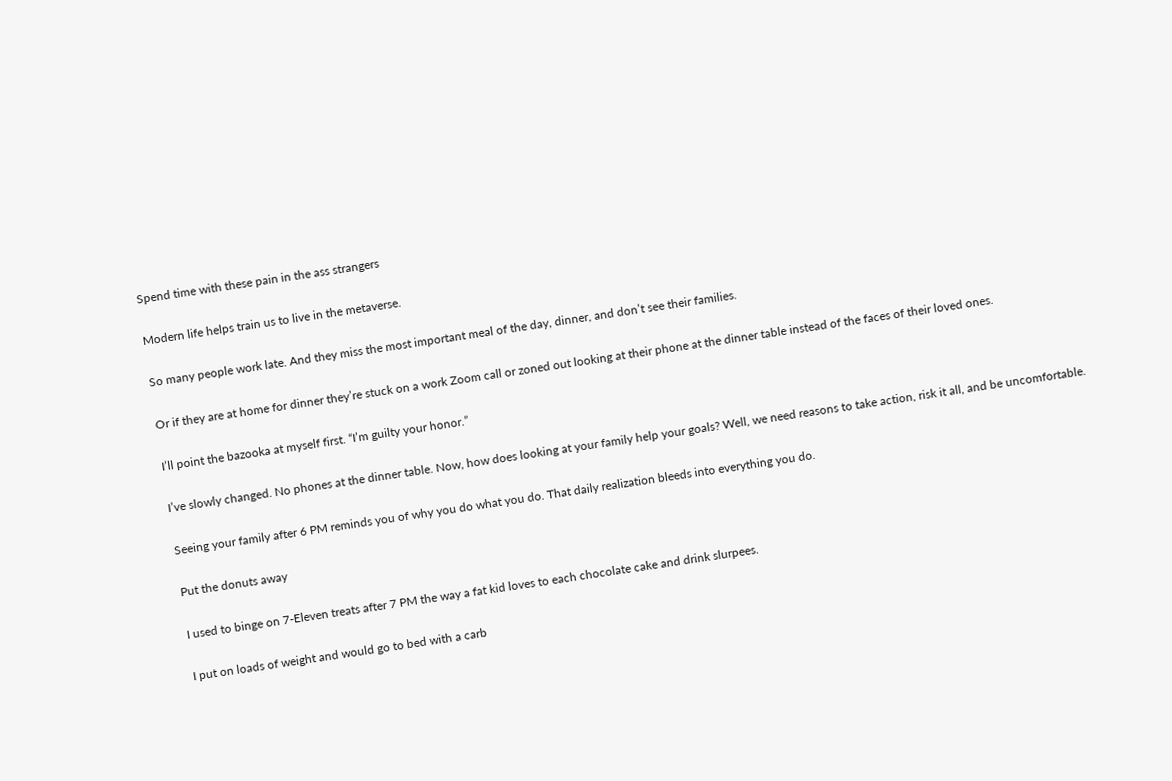Spend time with these pain in the ass strangers

Modern life helps train us to live in the metaverse.

So many people work late. And they miss the most important meal of the day, dinner, and don’t see their families.

Or if they are at home for dinner they’re stuck on a work Zoom call or zoned out looking at their phone at the dinner table instead of the faces of their loved ones.

I’ll point the bazooka at myself first. “I’m guilty your honor.”

I’ve slowly changed. No phones at the dinner table. Now, how does looking at your family help your goals? Well, we need reasons to take action, risk it all, and be uncomfortable.

Seeing your family after 6 PM reminds you of why you do what you do. That daily realization bleeds into everything you do.

Put the donuts away

I used to binge on 7-Eleven treats after 7 PM the way a fat kid loves to each chocolate cake and drink slurpees.

I put on loads of weight and would go to bed with a carb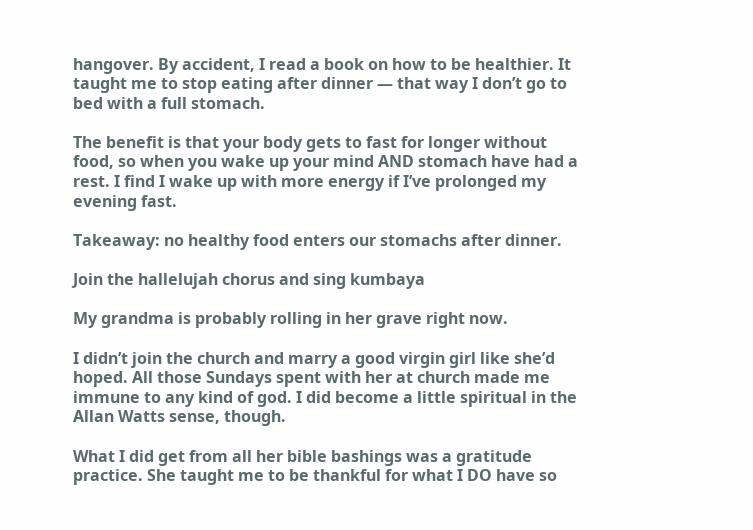hangover. By accident, I read a book on how to be healthier. It taught me to stop eating after dinner — that way I don’t go to bed with a full stomach.

The benefit is that your body gets to fast for longer without food, so when you wake up your mind AND stomach have had a rest. I find I wake up with more energy if I’ve prolonged my evening fast.

Takeaway: no healthy food enters our stomachs after dinner.

Join the hallelujah chorus and sing kumbaya

My grandma is probably rolling in her grave right now.

I didn’t join the church and marry a good virgin girl like she’d hoped. All those Sundays spent with her at church made me immune to any kind of god. I did become a little spiritual in the Allan Watts sense, though.

What I did get from all her bible bashings was a gratitude practice. She taught me to be thankful for what I DO have so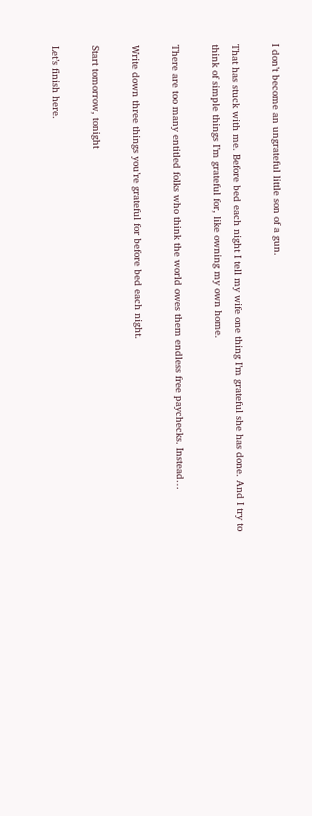I don’t become an ungrateful little son of a gun.

That has stuck with me. Before bed each night I tell my wife one thing I’m grateful she has done. And I try to think of simple things I’m grateful for, like owning my own home.

There are too many entitled folks who think the world owes them endless free paychecks. Instead…

Write down three things you’re grateful for before bed each night.

Start tomorrow, tonight

Let’s finish here.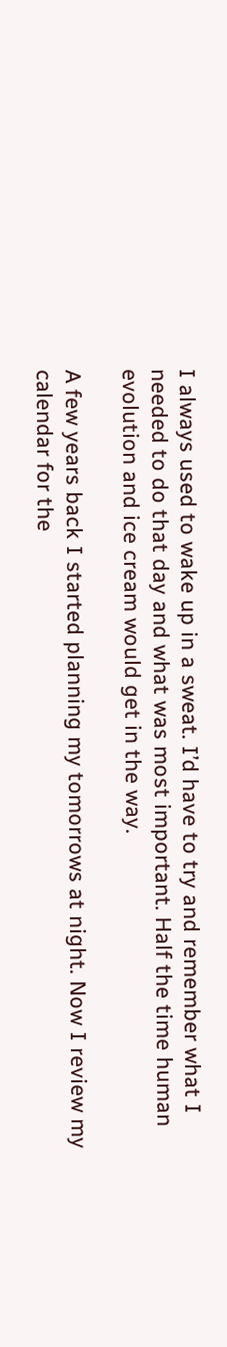I always used to wake up in a sweat. I’d have to try and remember what I needed to do that day and what was most important. Half the time human evolution and ice cream would get in the way.

A few years back I started planning my tomorrows at night. Now I review my calendar for the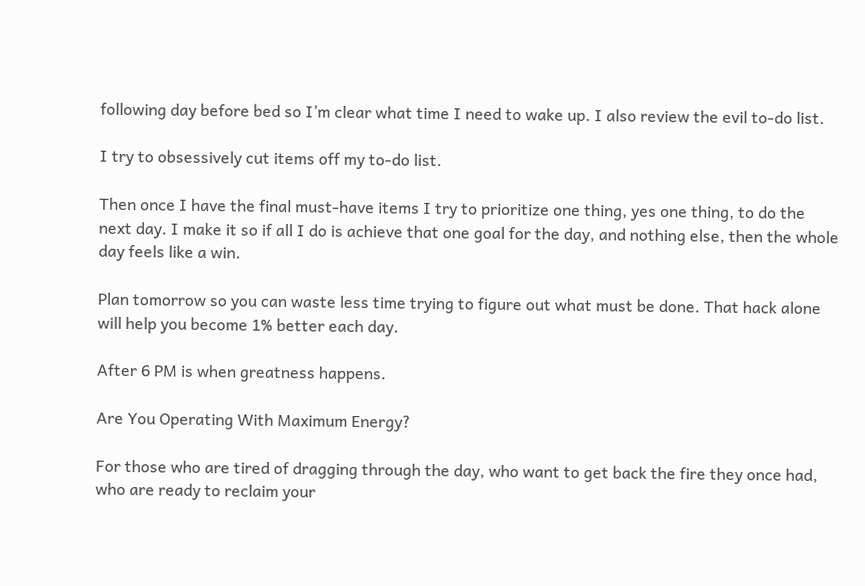following day before bed so I’m clear what time I need to wake up. I also review the evil to-do list.

I try to obsessively cut items off my to-do list.

Then once I have the final must-have items I try to prioritize one thing, yes one thing, to do the next day. I make it so if all I do is achieve that one goal for the day, and nothing else, then the whole day feels like a win.

Plan tomorrow so you can waste less time trying to figure out what must be done. That hack alone will help you become 1% better each day.

After 6 PM is when greatness happens.

Are You Operating With Maximum Energy?

For those who are tired of dragging through the day, who want to get back the fire they once had, who are ready to reclaim your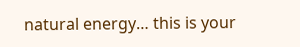natural energy… this is your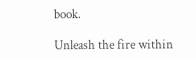book.

Unleash the fire within